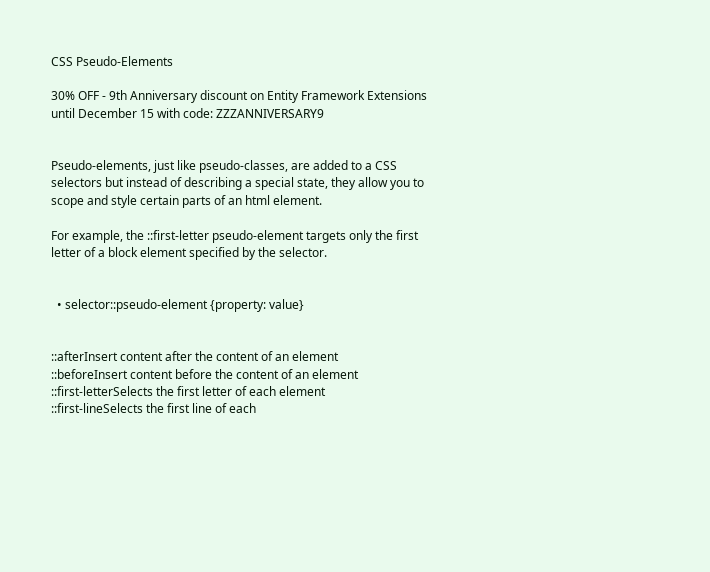CSS Pseudo-Elements

30% OFF - 9th Anniversary discount on Entity Framework Extensions until December 15 with code: ZZZANNIVERSARY9


Pseudo-elements, just like pseudo-classes, are added to a CSS selectors but instead of describing a special state, they allow you to scope and style certain parts of an html element.

For example, the ::first-letter pseudo-element targets only the first letter of a block element specified by the selector.


  • selector::pseudo-element {property: value}


::afterInsert content after the content of an element
::beforeInsert content before the content of an element
::first-letterSelects the first letter of each element
::first-lineSelects the first line of each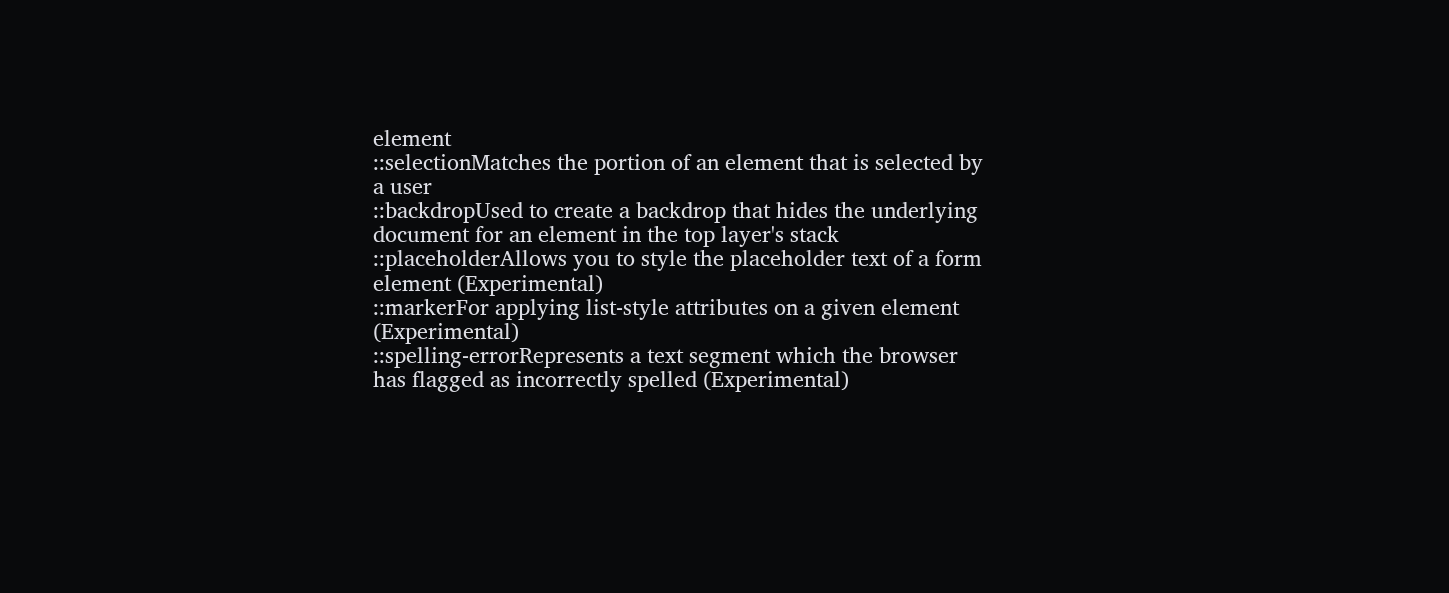element
::selectionMatches the portion of an element that is selected by a user
::backdropUsed to create a backdrop that hides the underlying document for an element in the top layer's stack
::placeholderAllows you to style the placeholder text of a form element (Experimental)
::markerFor applying list-style attributes on a given element (Experimental)
::spelling-errorRepresents a text segment which the browser has flagged as incorrectly spelled (Experimental)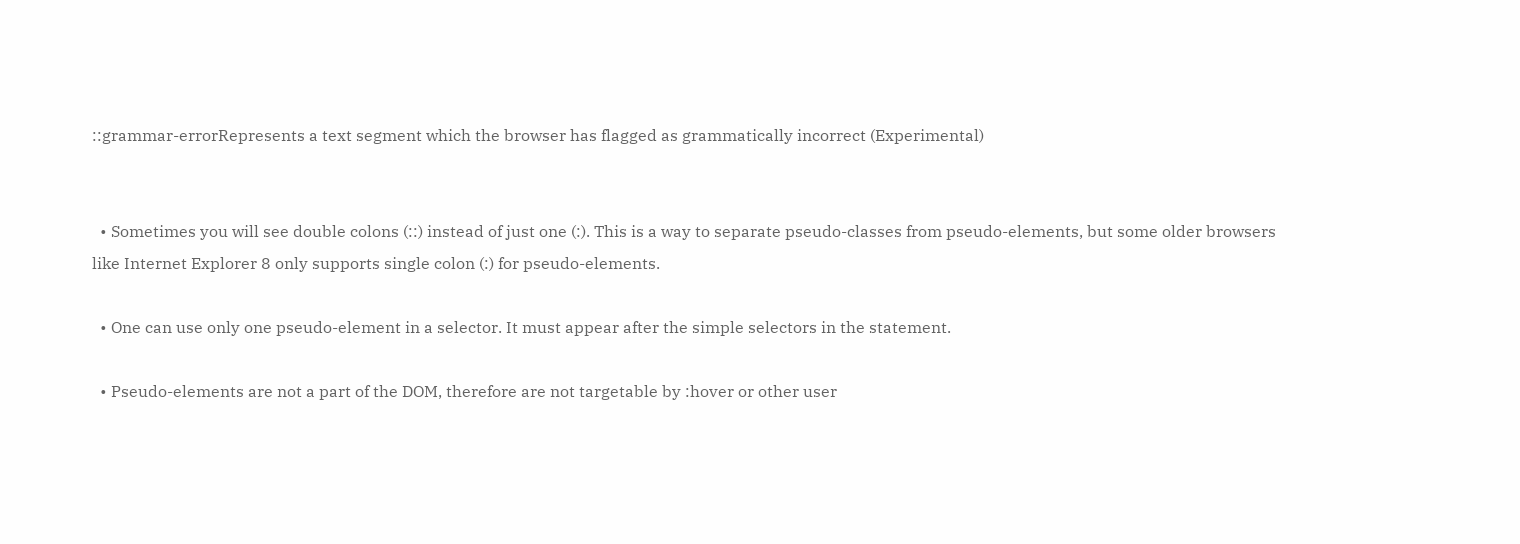::grammar-errorRepresents a text segment which the browser has flagged as grammatically incorrect (Experimental)


  • Sometimes you will see double colons (::) instead of just one (:). This is a way to separate pseudo-classes from pseudo-elements, but some older browsers like Internet Explorer 8 only supports single colon (:) for pseudo-elements.

  • One can use only one pseudo-element in a selector. It must appear after the simple selectors in the statement.

  • Pseudo-elements are not a part of the DOM, therefore are not targetable by :hover or other user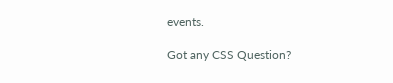events.

Got any CSS Question?